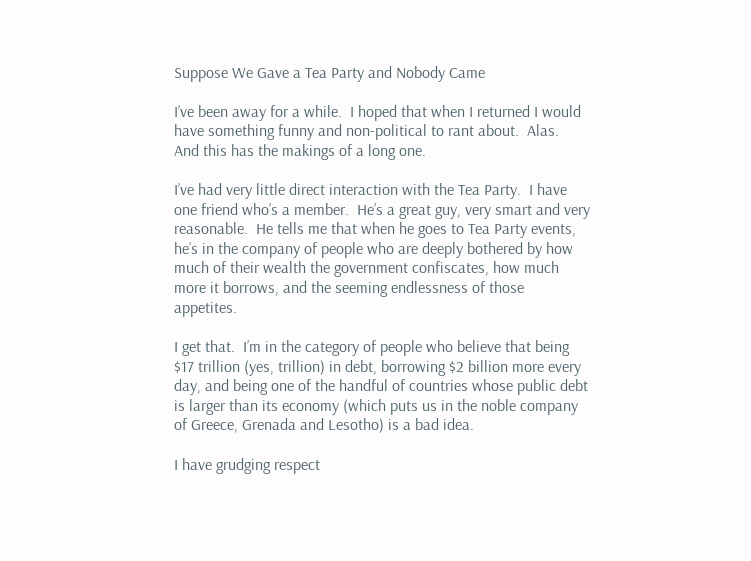Suppose We Gave a Tea Party and Nobody Came

I’ve been away for a while.  I hoped that when I returned I would have something funny and non-political to rant about.  Alas.  And this has the makings of a long one.

I’ve had very little direct interaction with the Tea Party.  I have one friend who’s a member.  He’s a great guy, very smart and very reasonable.  He tells me that when he goes to Tea Party events, he’s in the company of people who are deeply bothered by how much of their wealth the government confiscates, how much more it borrows, and the seeming endlessness of those appetites.

I get that.  I’m in the category of people who believe that being $17 trillion (yes, trillion) in debt, borrowing $2 billion more every day, and being one of the handful of countries whose public debt is larger than its economy (which puts us in the noble company of Greece, Grenada and Lesotho) is a bad idea.

I have grudging respect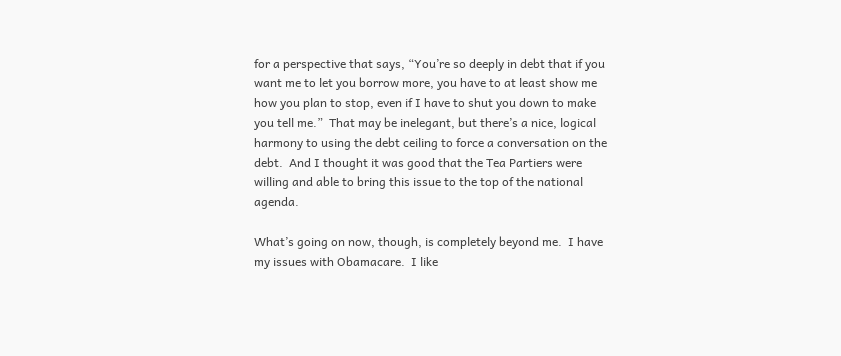for a perspective that says, “You’re so deeply in debt that if you want me to let you borrow more, you have to at least show me how you plan to stop, even if I have to shut you down to make you tell me.”  That may be inelegant, but there’s a nice, logical harmony to using the debt ceiling to force a conversation on the debt.  And I thought it was good that the Tea Partiers were willing and able to bring this issue to the top of the national agenda.

What’s going on now, though, is completely beyond me.  I have my issues with Obamacare.  I like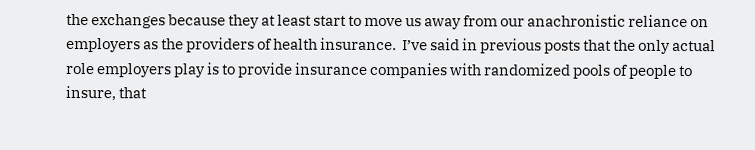the exchanges because they at least start to move us away from our anachronistic reliance on employers as the providers of health insurance.  I’ve said in previous posts that the only actual role employers play is to provide insurance companies with randomized pools of people to insure, that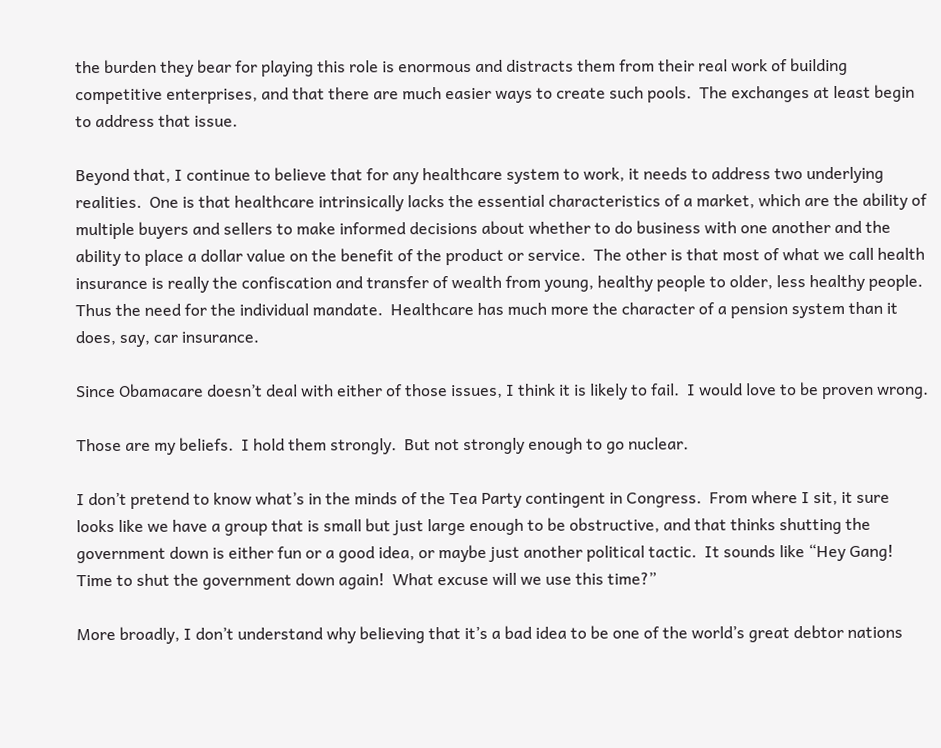the burden they bear for playing this role is enormous and distracts them from their real work of building competitive enterprises, and that there are much easier ways to create such pools.  The exchanges at least begin to address that issue.

Beyond that, I continue to believe that for any healthcare system to work, it needs to address two underlying realities.  One is that healthcare intrinsically lacks the essential characteristics of a market, which are the ability of multiple buyers and sellers to make informed decisions about whether to do business with one another and the ability to place a dollar value on the benefit of the product or service.  The other is that most of what we call health insurance is really the confiscation and transfer of wealth from young, healthy people to older, less healthy people.  Thus the need for the individual mandate.  Healthcare has much more the character of a pension system than it does, say, car insurance.

Since Obamacare doesn’t deal with either of those issues, I think it is likely to fail.  I would love to be proven wrong.

Those are my beliefs.  I hold them strongly.  But not strongly enough to go nuclear.

I don’t pretend to know what’s in the minds of the Tea Party contingent in Congress.  From where I sit, it sure looks like we have a group that is small but just large enough to be obstructive, and that thinks shutting the government down is either fun or a good idea, or maybe just another political tactic.  It sounds like “Hey Gang!  Time to shut the government down again!  What excuse will we use this time?”

More broadly, I don’t understand why believing that it’s a bad idea to be one of the world’s great debtor nations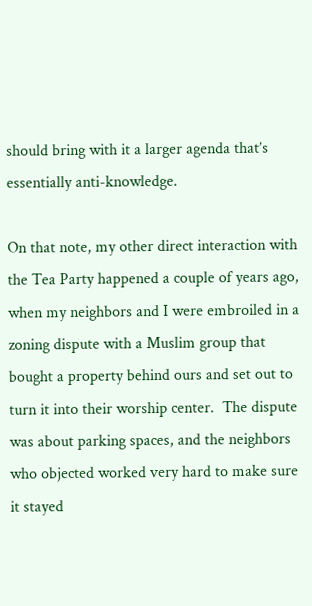should bring with it a larger agenda that’s essentially anti-knowledge.

On that note, my other direct interaction with the Tea Party happened a couple of years ago, when my neighbors and I were embroiled in a zoning dispute with a Muslim group that bought a property behind ours and set out to turn it into their worship center.  The dispute was about parking spaces, and the neighbors who objected worked very hard to make sure it stayed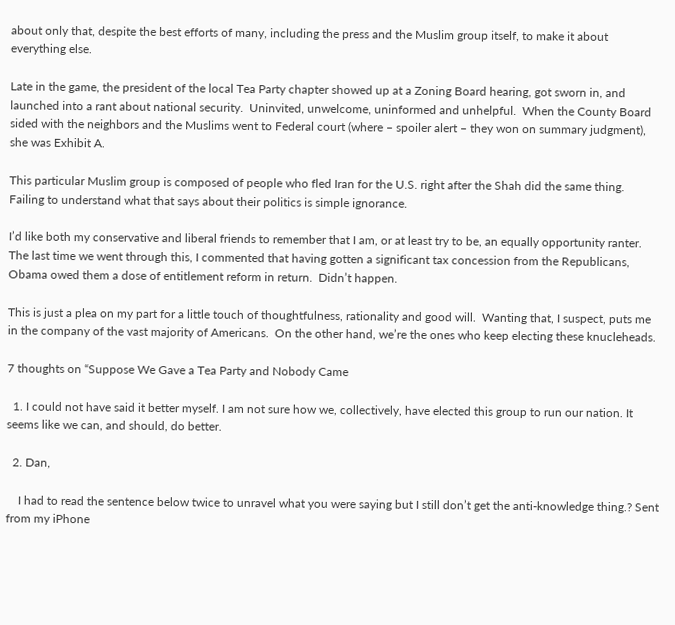about only that, despite the best efforts of many, including the press and the Muslim group itself, to make it about everything else.

Late in the game, the president of the local Tea Party chapter showed up at a Zoning Board hearing, got sworn in, and launched into a rant about national security.  Uninvited, unwelcome, uninformed and unhelpful.  When the County Board sided with the neighbors and the Muslims went to Federal court (where – spoiler alert – they won on summary judgment), she was Exhibit A.

This particular Muslim group is composed of people who fled Iran for the U.S. right after the Shah did the same thing.  Failing to understand what that says about their politics is simple ignorance.

I’d like both my conservative and liberal friends to remember that I am, or at least try to be, an equally opportunity ranter.  The last time we went through this, I commented that having gotten a significant tax concession from the Republicans, Obama owed them a dose of entitlement reform in return.  Didn’t happen.

This is just a plea on my part for a little touch of thoughtfulness, rationality and good will.  Wanting that, I suspect, puts me in the company of the vast majority of Americans.  On the other hand, we’re the ones who keep electing these knucleheads.

7 thoughts on “Suppose We Gave a Tea Party and Nobody Came

  1. I could not have said it better myself. I am not sure how we, collectively, have elected this group to run our nation. It seems like we can, and should, do better.

  2. Dan,

    I had to read the sentence below twice to unravel what you were saying but I still don’t get the anti-knowledge thing.? Sent from my iPhone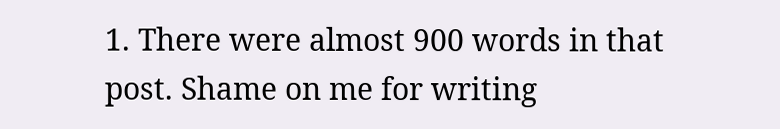1. There were almost 900 words in that post. Shame on me for writing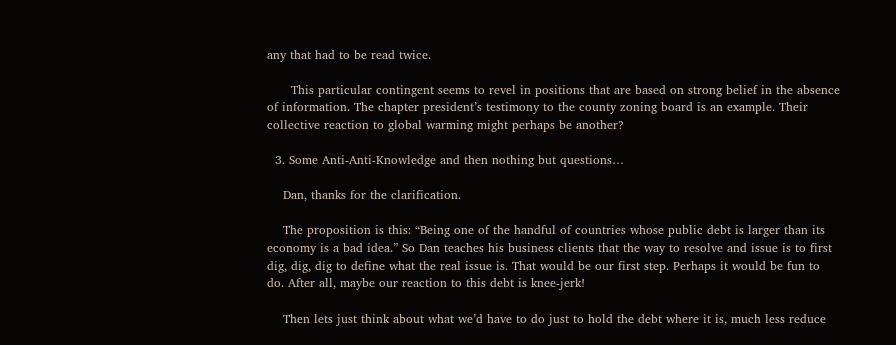any that had to be read twice.

      This particular contingent seems to revel in positions that are based on strong belief in the absence of information. The chapter president’s testimony to the county zoning board is an example. Their collective reaction to global warming might perhaps be another?

  3. Some Anti-Anti-Knowledge and then nothing but questions…

    Dan, thanks for the clarification.

    The proposition is this: “Being one of the handful of countries whose public debt is larger than its economy is a bad idea.” So Dan teaches his business clients that the way to resolve and issue is to first dig, dig, dig to define what the real issue is. That would be our first step. Perhaps it would be fun to do. After all, maybe our reaction to this debt is knee-jerk!

    Then lets just think about what we’d have to do just to hold the debt where it is, much less reduce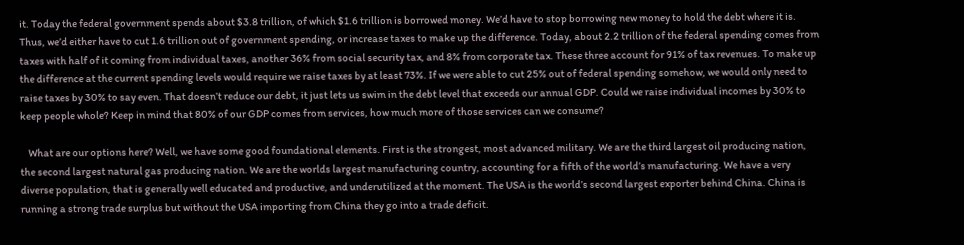it. Today the federal government spends about $3.8 trillion, of which $1.6 trillion is borrowed money. We’d have to stop borrowing new money to hold the debt where it is. Thus, we’d either have to cut 1.6 trillion out of government spending, or increase taxes to make up the difference. Today, about 2.2 trillion of the federal spending comes from taxes with half of it coming from individual taxes, another 36% from social security tax, and 8% from corporate tax. These three account for 91% of tax revenues. To make up the difference at the current spending levels would require we raise taxes by at least 73%. If we were able to cut 25% out of federal spending somehow, we would only need to raise taxes by 30% to say even. That doesn’t reduce our debt, it just lets us swim in the debt level that exceeds our annual GDP. Could we raise individual incomes by 30% to keep people whole? Keep in mind that 80% of our GDP comes from services, how much more of those services can we consume?

    What are our options here? Well, we have some good foundational elements. First is the strongest, most advanced military. We are the third largest oil producing nation, the second largest natural gas producing nation. We are the worlds largest manufacturing country, accounting for a fifth of the world’s manufacturing. We have a very diverse population, that is generally well educated and productive, and underutilized at the moment. The USA is the world’s second largest exporter behind China. China is running a strong trade surplus but without the USA importing from China they go into a trade deficit.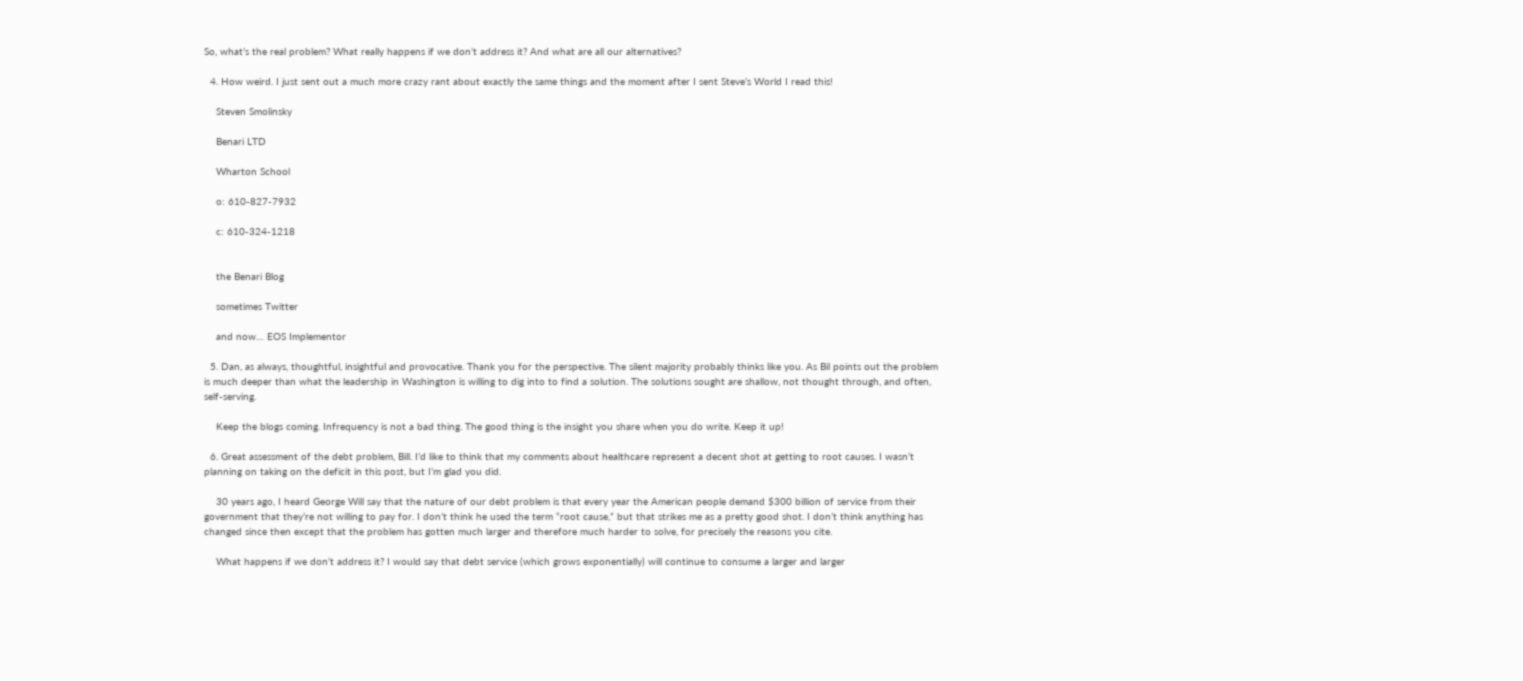So, what’s the real problem? What really happens if we don’t address it? And what are all our alternatives?

  4. How weird. I just sent out a much more crazy rant about exactly the same things and the moment after I sent Steve’s World I read this!

    Steven Smolinsky

    Benari LTD

    Wharton School

    o: 610-827-7932

    c: 610-324-1218


    the Benari Blog

    sometimes Twitter

    and now… EOS Implementor

  5. Dan, as always, thoughtful, insightful and provocative. Thank you for the perspective. The silent majority probably thinks like you. As Bil points out the problem is much deeper than what the leadership in Washington is willing to dig into to find a solution. The solutions sought are shallow, not thought through, and often, self-serving.

    Keep the blogs coming. Infrequency is not a bad thing. The good thing is the insight you share when you do write. Keep it up!

  6. Great assessment of the debt problem, Bill. I’d like to think that my comments about healthcare represent a decent shot at getting to root causes. I wasn’t planning on taking on the deficit in this post, but I’m glad you did.

    30 years ago, I heard George Will say that the nature of our debt problem is that every year the American people demand $300 billion of service from their government that they’re not willing to pay for. I don’t think he used the term “root cause,” but that strikes me as a pretty good shot. I don’t think anything has changed since then except that the problem has gotten much larger and therefore much harder to solve, for precisely the reasons you cite.

    What happens if we don’t address it? I would say that debt service (which grows exponentially) will continue to consume a larger and larger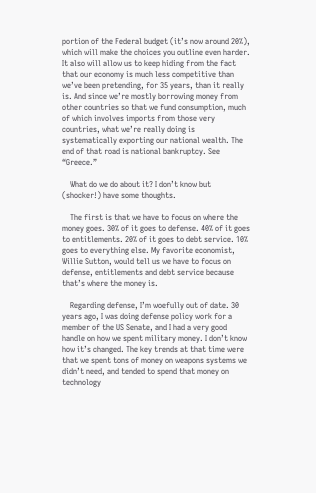portion of the Federal budget (it’s now around 20%), which will make the choices you outline even harder. It also will allow us to keep hiding from the fact that our economy is much less competitive than we’ve been pretending, for 35 years, than it really is. And since we’re mostly borrowing money from other countries so that we fund consumption, much of which involves imports from those very countries, what we’re really doing is systematically exporting our national wealth. The end of that road is national bankruptcy. See “Greece.”

    What do we do about it? I don’t know but (shocker!) have some thoughts.

    The first is that we have to focus on where the money goes. 30% of it goes to defense. 40% of it goes to entitlements. 20% of it goes to debt service. 10% goes to everything else. My favorite economist, Willie Sutton, would tell us we have to focus on defense, entitlements and debt service because that’s where the money is.

    Regarding defense, I’m woefully out of date. 30 years ago, I was doing defense policy work for a member of the US Senate, and I had a very good handle on how we spent military money. I don’t know how it’s changed. The key trends at that time were that we spent tons of money on weapons systems we didn’t need, and tended to spend that money on technology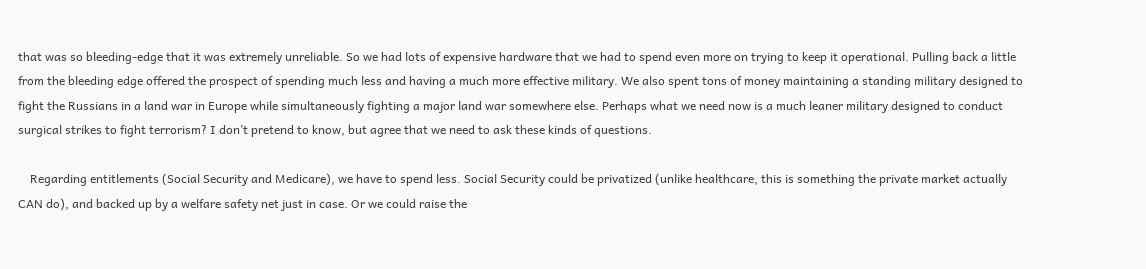that was so bleeding-edge that it was extremely unreliable. So we had lots of expensive hardware that we had to spend even more on trying to keep it operational. Pulling back a little from the bleeding edge offered the prospect of spending much less and having a much more effective military. We also spent tons of money maintaining a standing military designed to fight the Russians in a land war in Europe while simultaneously fighting a major land war somewhere else. Perhaps what we need now is a much leaner military designed to conduct surgical strikes to fight terrorism? I don’t pretend to know, but agree that we need to ask these kinds of questions.

    Regarding entitlements (Social Security and Medicare), we have to spend less. Social Security could be privatized (unlike healthcare, this is something the private market actually CAN do), and backed up by a welfare safety net just in case. Or we could raise the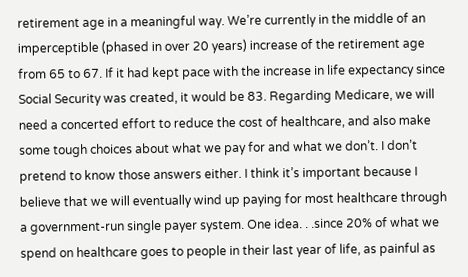retirement age in a meaningful way. We’re currently in the middle of an imperceptible (phased in over 20 years) increase of the retirement age from 65 to 67. If it had kept pace with the increase in life expectancy since Social Security was created, it would be 83. Regarding Medicare, we will need a concerted effort to reduce the cost of healthcare, and also make some tough choices about what we pay for and what we don’t. I don’t pretend to know those answers either. I think it’s important because I believe that we will eventually wind up paying for most healthcare through a government-run single payer system. One idea. . .since 20% of what we spend on healthcare goes to people in their last year of life, as painful as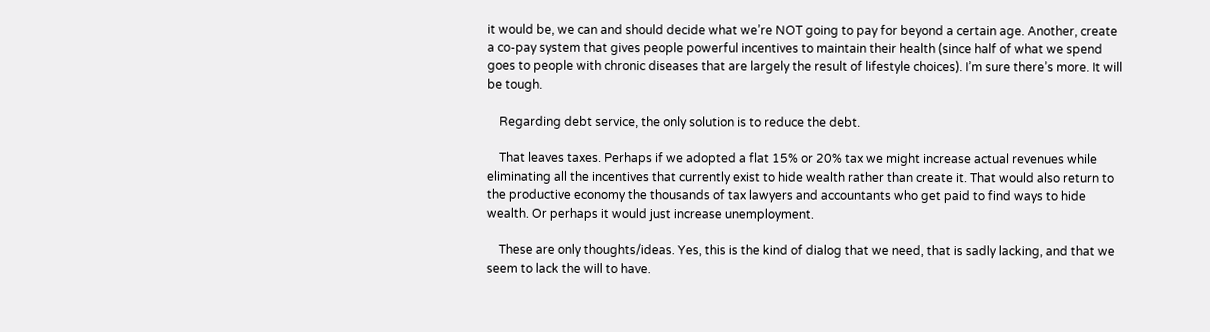it would be, we can and should decide what we’re NOT going to pay for beyond a certain age. Another, create a co-pay system that gives people powerful incentives to maintain their health (since half of what we spend goes to people with chronic diseases that are largely the result of lifestyle choices). I’m sure there’s more. It will be tough.

    Regarding debt service, the only solution is to reduce the debt.

    That leaves taxes. Perhaps if we adopted a flat 15% or 20% tax we might increase actual revenues while eliminating all the incentives that currently exist to hide wealth rather than create it. That would also return to the productive economy the thousands of tax lawyers and accountants who get paid to find ways to hide wealth. Or perhaps it would just increase unemployment.

    These are only thoughts/ideas. Yes, this is the kind of dialog that we need, that is sadly lacking, and that we seem to lack the will to have.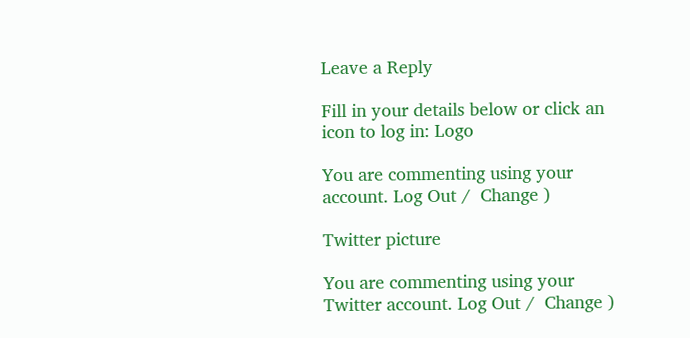Leave a Reply

Fill in your details below or click an icon to log in: Logo

You are commenting using your account. Log Out /  Change )

Twitter picture

You are commenting using your Twitter account. Log Out /  Change )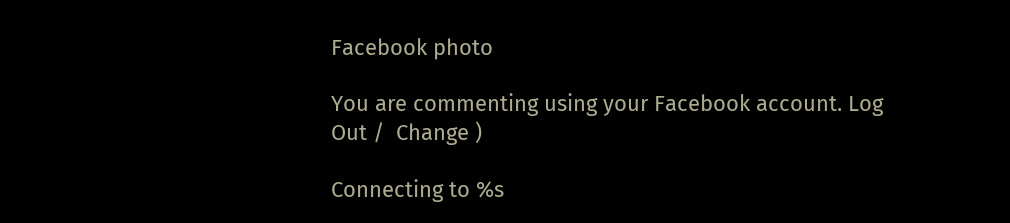Facebook photo

You are commenting using your Facebook account. Log Out /  Change )

Connecting to %s